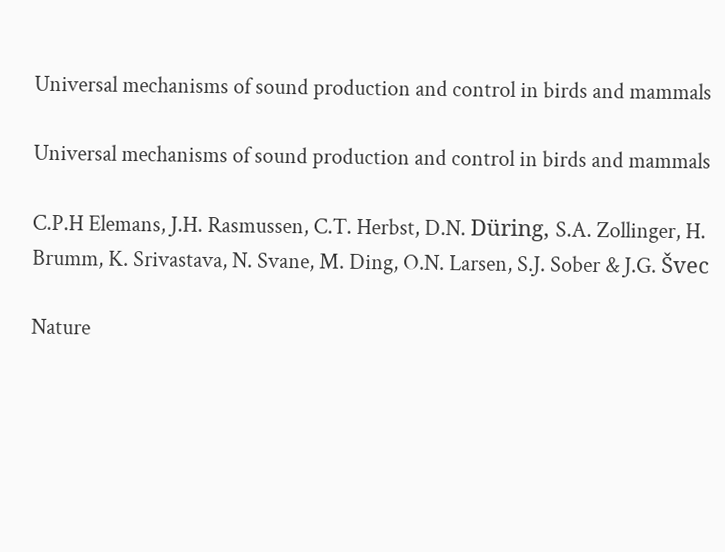Universal mechanisms of sound production and control in birds and mammals

Universal mechanisms of sound production and control in birds and mammals

C.P.H Elemans, J.H. Rasmussen, C.T. Herbst, D.N. Düring, S.A. Zollinger, H. Brumm, K. Srivastava, N. Svane, M. Ding, O.N. Larsen, S.J. Sober & J.G. Švec

Nature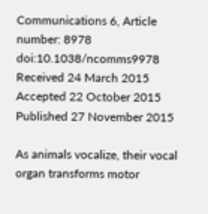Communications 6, Article number: 8978 doi:10.1038/ncomms9978
Received 24 March 2015 Accepted 22 October 2015 Published 27 November 2015

As animals vocalize, their vocal organ transforms motor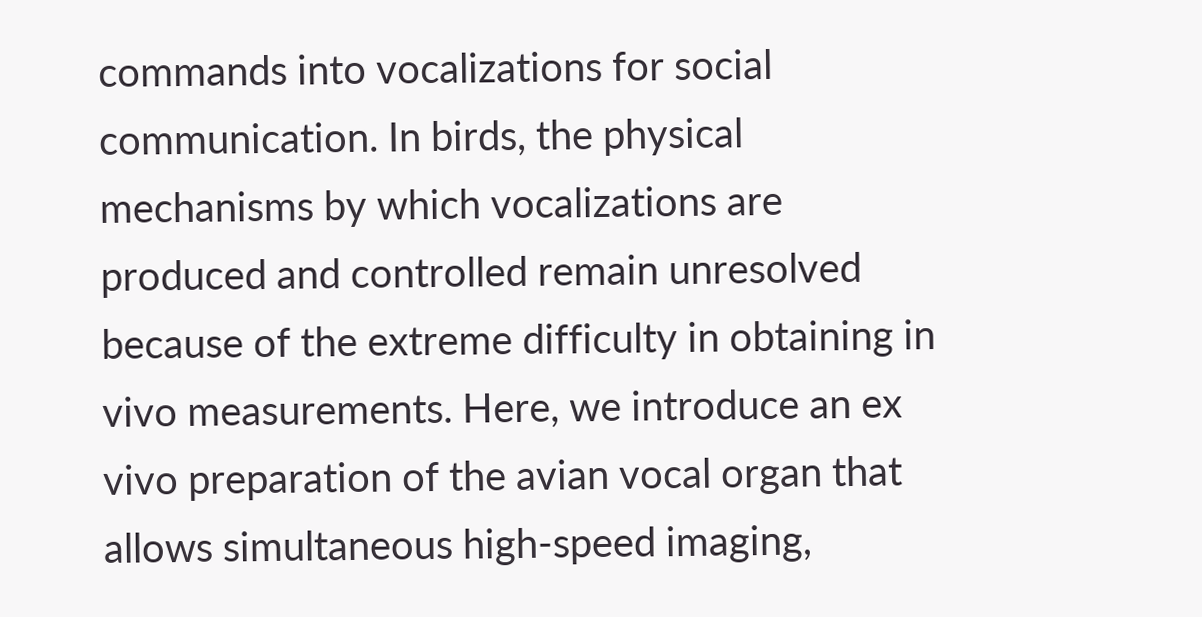commands into vocalizations for social communication. In birds, the physical mechanisms by which vocalizations are produced and controlled remain unresolved because of the extreme difficulty in obtaining in vivo measurements. Here, we introduce an ex vivo preparation of the avian vocal organ that allows simultaneous high-speed imaging,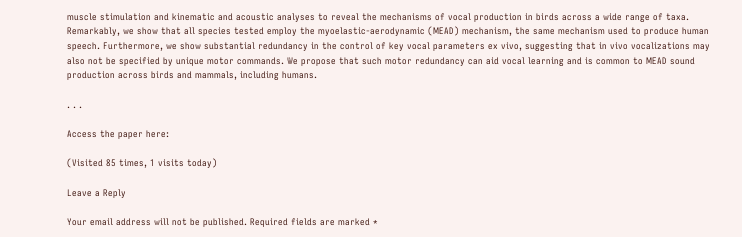muscle stimulation and kinematic and acoustic analyses to reveal the mechanisms of vocal production in birds across a wide range of taxa. Remarkably, we show that all species tested employ the myoelastic-aerodynamic (MEAD) mechanism, the same mechanism used to produce human speech. Furthermore, we show substantial redundancy in the control of key vocal parameters ex vivo, suggesting that in vivo vocalizations may also not be specified by unique motor commands. We propose that such motor redundancy can aid vocal learning and is common to MEAD sound production across birds and mammals, including humans.

. . .

Access the paper here:

(Visited 85 times, 1 visits today)

Leave a Reply

Your email address will not be published. Required fields are marked *